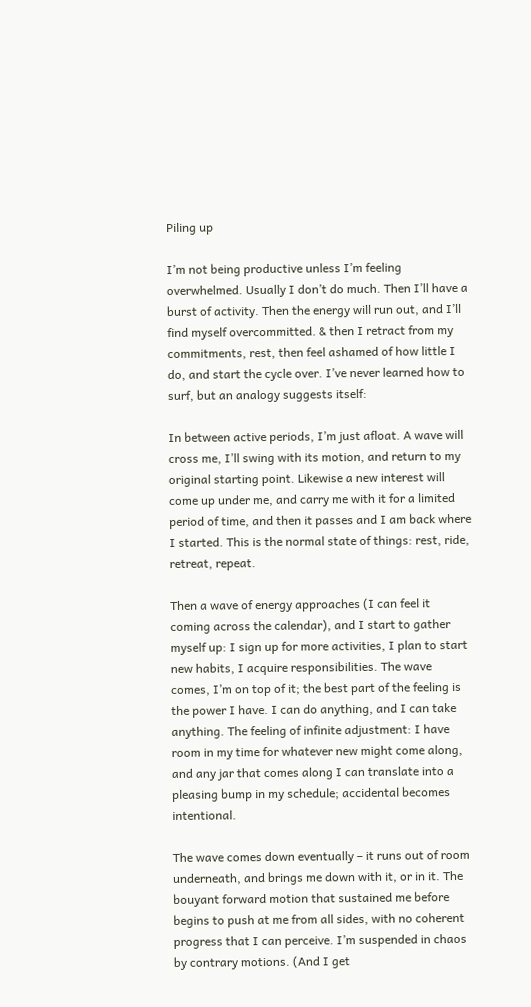Piling up

I’m not being productive unless I’m feeling overwhelmed. Usually I don’t do much. Then I’ll have a burst of activity. Then the energy will run out, and I’ll find myself overcommitted. & then I retract from my commitments, rest, then feel ashamed of how little I do, and start the cycle over. I’ve never learned how to surf, but an analogy suggests itself:

In between active periods, I’m just afloat. A wave will cross me, I’ll swing with its motion, and return to my original starting point. Likewise a new interest will come up under me, and carry me with it for a limited period of time, and then it passes and I am back where I started. This is the normal state of things: rest, ride, retreat, repeat.

Then a wave of energy approaches (I can feel it coming across the calendar), and I start to gather myself up: I sign up for more activities, I plan to start new habits, I acquire responsibilities. The wave comes, I’m on top of it; the best part of the feeling is the power I have. I can do anything, and I can take anything. The feeling of infinite adjustment: I have room in my time for whatever new might come along, and any jar that comes along I can translate into a pleasing bump in my schedule; accidental becomes intentional.

The wave comes down eventually – it runs out of room underneath, and brings me down with it, or in it. The bouyant forward motion that sustained me before begins to push at me from all sides, with no coherent progress that I can perceive. I’m suspended in chaos by contrary motions. (And I get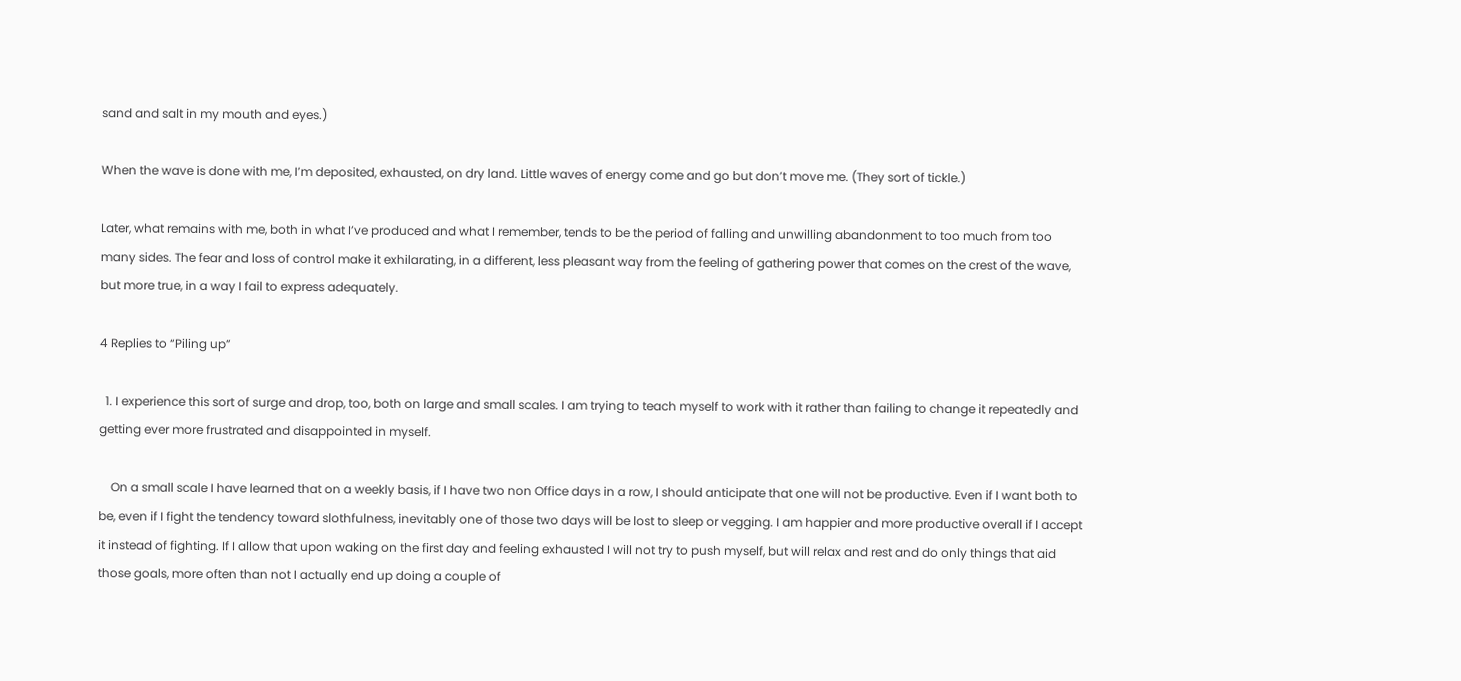sand and salt in my mouth and eyes.)

When the wave is done with me, I’m deposited, exhausted, on dry land. Little waves of energy come and go but don’t move me. (They sort of tickle.)

Later, what remains with me, both in what I’ve produced and what I remember, tends to be the period of falling and unwilling abandonment to too much from too many sides. The fear and loss of control make it exhilarating, in a different, less pleasant way from the feeling of gathering power that comes on the crest of the wave, but more true, in a way I fail to express adequately.

4 Replies to “Piling up”

  1. I experience this sort of surge and drop, too, both on large and small scales. I am trying to teach myself to work with it rather than failing to change it repeatedly and getting ever more frustrated and disappointed in myself.

    On a small scale I have learned that on a weekly basis, if I have two non Office days in a row, I should anticipate that one will not be productive. Even if I want both to be, even if I fight the tendency toward slothfulness, inevitably one of those two days will be lost to sleep or vegging. I am happier and more productive overall if I accept it instead of fighting. If I allow that upon waking on the first day and feeling exhausted I will not try to push myself, but will relax and rest and do only things that aid those goals, more often than not I actually end up doing a couple of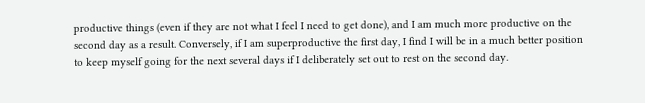productive things (even if they are not what I feel I need to get done), and I am much more productive on the second day as a result. Conversely, if I am superproductive the first day, I find I will be in a much better position to keep myself going for the next several days if I deliberately set out to rest on the second day.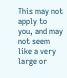This may not apply to you, and may not seem like a very large or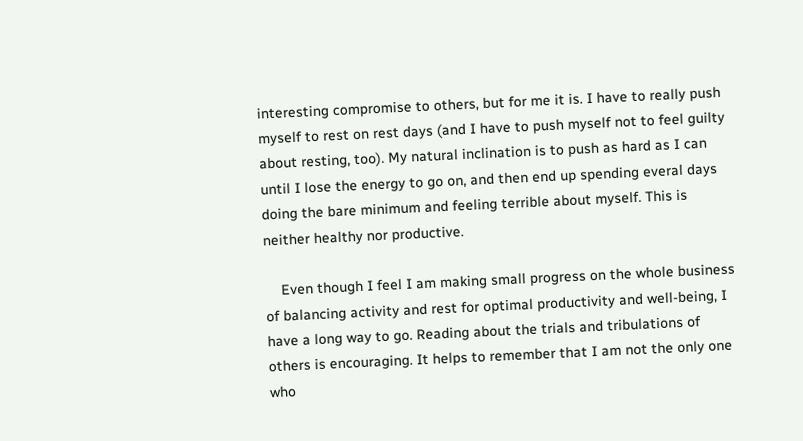interesting compromise to others, but for me it is. I have to really push myself to rest on rest days (and I have to push myself not to feel guilty about resting, too). My natural inclination is to push as hard as I can until I lose the energy to go on, and then end up spending everal days doing the bare minimum and feeling terrible about myself. This is neither healthy nor productive.

    Even though I feel I am making small progress on the whole business of balancing activity and rest for optimal productivity and well-being, I have a long way to go. Reading about the trials and tribulations of others is encouraging. It helps to remember that I am not the only one who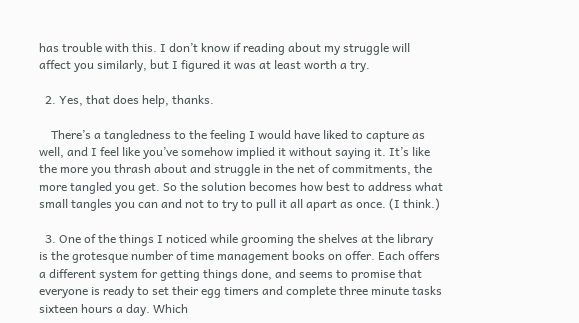has trouble with this. I don’t know if reading about my struggle will affect you similarly, but I figured it was at least worth a try.

  2. Yes, that does help, thanks.

    There’s a tangledness to the feeling I would have liked to capture as well, and I feel like you’ve somehow implied it without saying it. It’s like the more you thrash about and struggle in the net of commitments, the more tangled you get. So the solution becomes how best to address what small tangles you can and not to try to pull it all apart as once. (I think.)

  3. One of the things I noticed while grooming the shelves at the library is the grotesque number of time management books on offer. Each offers a different system for getting things done, and seems to promise that everyone is ready to set their egg timers and complete three minute tasks sixteen hours a day. Which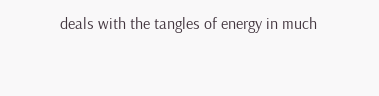deals with the tangles of energy in much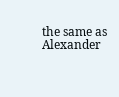the same as Alexander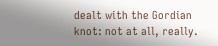dealt with the Gordian knot: not at all, really.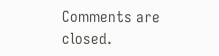Comments are closed.